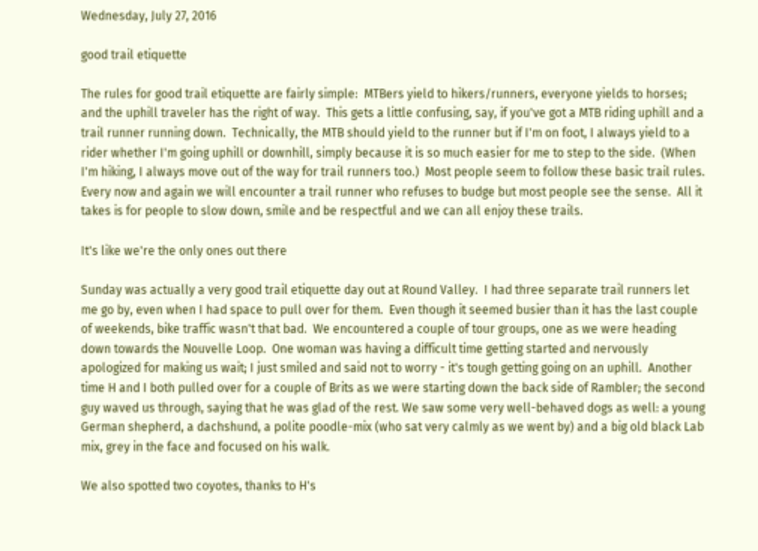Wednesday, July 27, 2016

good trail etiquette

The rules for good trail etiquette are fairly simple:  MTBers yield to hikers/runners, everyone yields to horses; and the uphill traveler has the right of way.  This gets a little confusing, say, if you've got a MTB riding uphill and a trail runner running down.  Technically, the MTB should yield to the runner but if I'm on foot, I always yield to a rider whether I'm going uphill or downhill, simply because it is so much easier for me to step to the side.  (When I'm hiking, I always move out of the way for trail runners too.)  Most people seem to follow these basic trail rules.  Every now and again we will encounter a trail runner who refuses to budge but most people see the sense.  All it takes is for people to slow down, smile and be respectful and we can all enjoy these trails.

It's like we're the only ones out there

Sunday was actually a very good trail etiquette day out at Round Valley.  I had three separate trail runners let me go by, even when I had space to pull over for them.  Even though it seemed busier than it has the last couple of weekends, bike traffic wasn't that bad.  We encountered a couple of tour groups, one as we were heading down towards the Nouvelle Loop.  One woman was having a difficult time getting started and nervously apologized for making us wait; I just smiled and said not to worry - it's tough getting going on an uphill.  Another time H and I both pulled over for a couple of Brits as we were starting down the back side of Rambler; the second guy waved us through, saying that he was glad of the rest. We saw some very well-behaved dogs as well: a young German shepherd, a dachshund, a polite poodle-mix (who sat very calmly as we went by) and a big old black Lab mix, grey in the face and focused on his walk.

We also spotted two coyotes, thanks to H's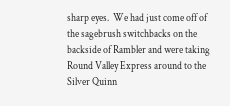sharp eyes.  We had just come off of the sagebrush switchbacks on the backside of Rambler and were taking Round Valley Express around to the Silver Quinn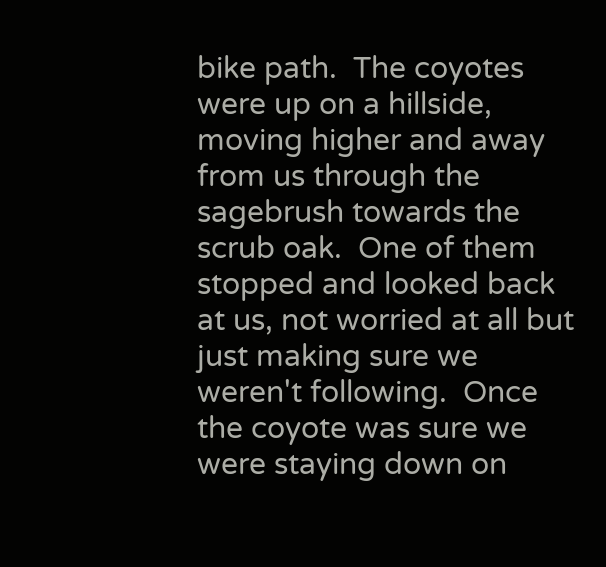bike path.  The coyotes were up on a hillside, moving higher and away from us through the sagebrush towards the scrub oak.  One of them stopped and looked back at us, not worried at all but just making sure we weren't following.  Once the coyote was sure we were staying down on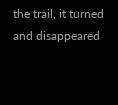the trail, it turned and disappeared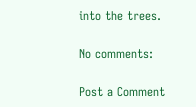into the trees.

No comments:

Post a Comment